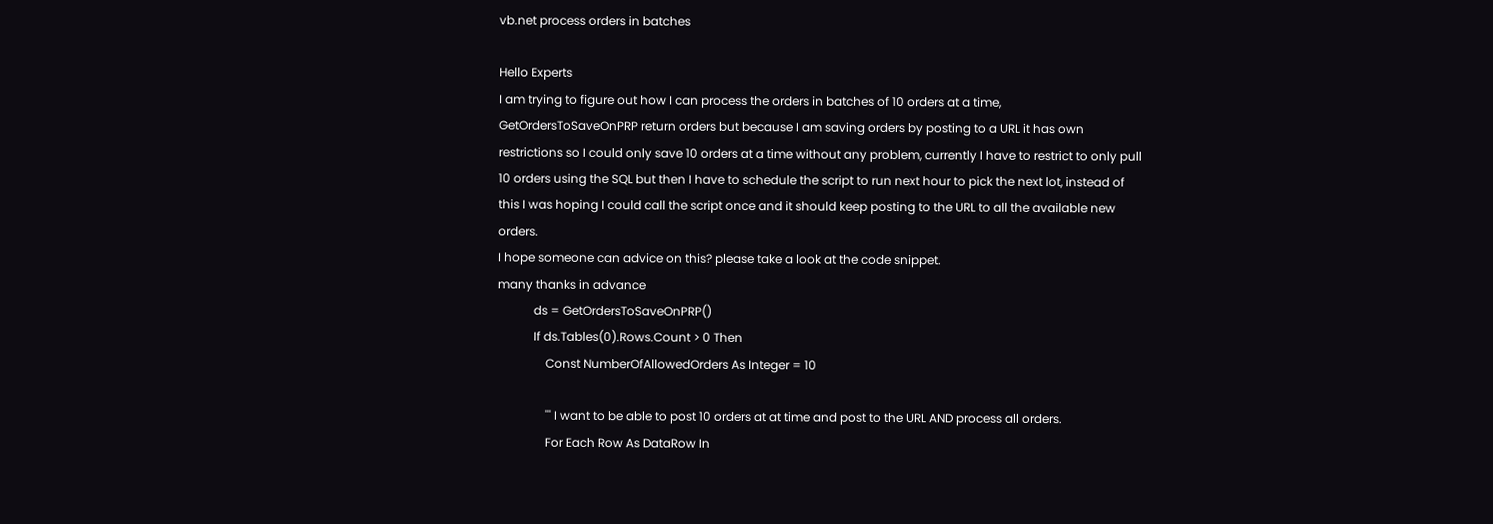vb.net process orders in batches

Hello Experts
I am trying to figure out how I can process the orders in batches of 10 orders at a time,
GetOrdersToSaveOnPRP return orders but because I am saving orders by posting to a URL it has own restrictions so I could only save 10 orders at a time without any problem, currently I have to restrict to only pull 10 orders using the SQL but then I have to schedule the script to run next hour to pick the next lot, instead of this I was hoping I could call the script once and it should keep posting to the URL to all the available new orders.
I hope someone can advice on this? please take a look at the code snippet.
many thanks in advance
            ds = GetOrdersToSaveOnPRP()
            If ds.Tables(0).Rows.Count > 0 Then
                Const NumberOfAllowedOrders As Integer = 10

                ''' I want to be able to post 10 orders at at time and post to the URL AND process all orders.
                For Each Row As DataRow In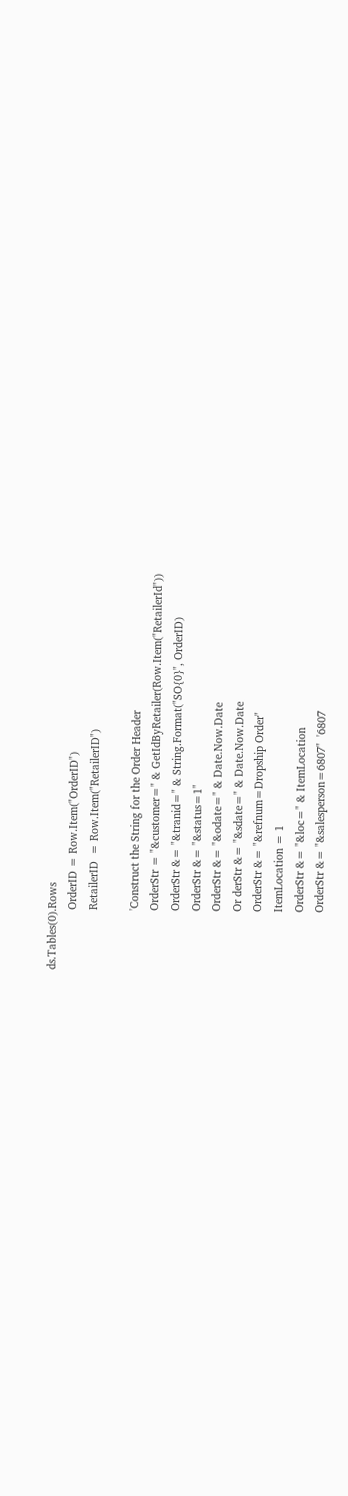ds.Tables(0).Rows
                    OrderID = Row.Item("OrderID")
                    RetailerID  = Row.Item("RetailerID")

                    'Construct the String for the Order Header
                    OrderStr = "&customer=" & GetIdByRetailer(Row.Item("RetailerId"))
                    OrderStr &= "&tranid=" & String.Format("SO{0}", OrderID)
                    OrderStr &= "&status=1"
                    OrderStr &= "&odate=" & Date.Now.Date
                    Or derStr &= "&sdate=" & Date.Now.Date
                    OrderStr &= "&refnum=Dropship Order"
                    ItemLocation = 1
                    OrderStr &= "&loc=" & ItemLocation
                    OrderStr &= "&salesperson=6807"  '6807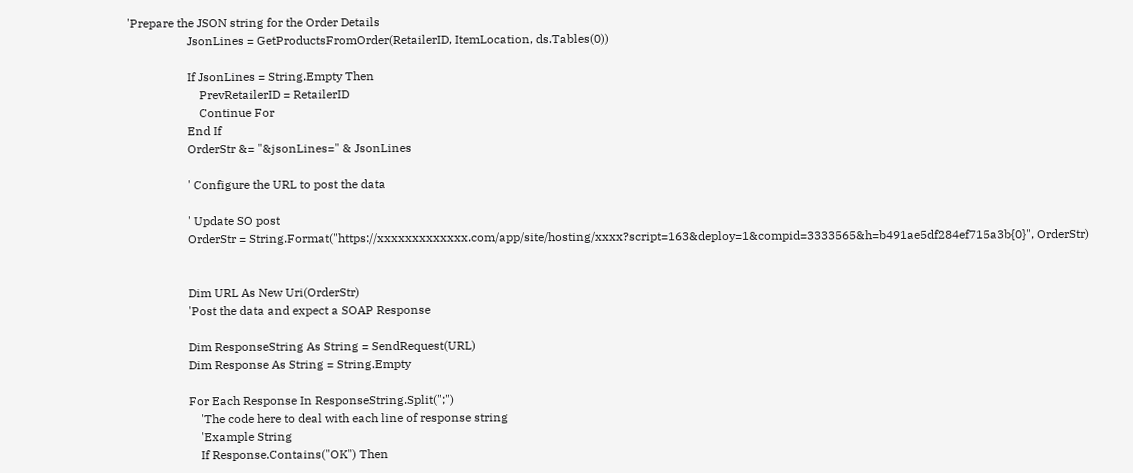'Prepare the JSON string for the Order Details
                    JsonLines = GetProductsFromOrder(RetailerID, ItemLocation, ds.Tables(0))

                    If JsonLines = String.Empty Then
                        PrevRetailerID = RetailerID
                        Continue For
                    End If
                    OrderStr &= "&jsonLines=" & JsonLines

                    ' Configure the URL to post the data

                    ' Update SO post
                    OrderStr = String.Format("https://xxxxxxxxxxxxx.com/app/site/hosting/xxxx?script=163&deploy=1&compid=3333565&h=b491ae5df284ef715a3b{0}", OrderStr)


                    Dim URL As New Uri(OrderStr)
                    'Post the data and expect a SOAP Response

                    Dim ResponseString As String = SendRequest(URL)
                    Dim Response As String = String.Empty

                    For Each Response In ResponseString.Split(";")
                        'The code here to deal with each line of response string
                        'Example String
                        If Response.Contains("OK") Then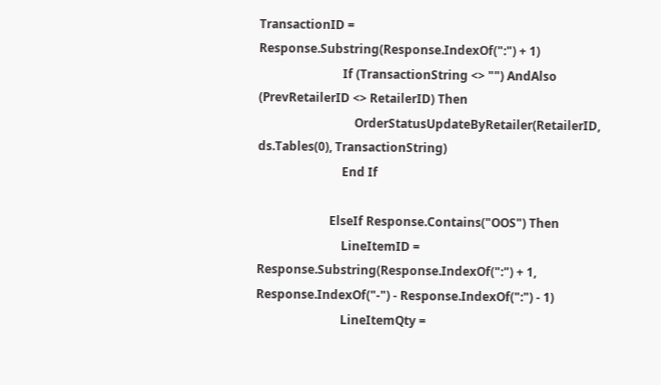TransactionID = Response.Substring(Response.IndexOf(":") + 1)
                            If (TransactionString <> "") AndAlso (PrevRetailerID <> RetailerID) Then
                                OrderStatusUpdateByRetailer(RetailerID, ds.Tables(0), TransactionString)
                            End If

                        ElseIf Response.Contains("OOS") Then
                            LineItemID = Response.Substring(Response.IndexOf(":") + 1, Response.IndexOf("-") - Response.IndexOf(":") - 1)
                            LineItemQty =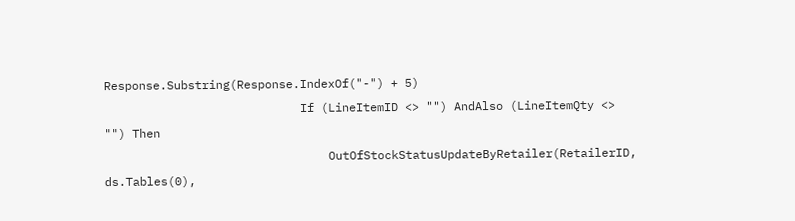Response.Substring(Response.IndexOf("-") + 5)
                            If (LineItemID <> "") AndAlso (LineItemQty <> "") Then
                                OutOfStockStatusUpdateByRetailer(RetailerID, ds.Tables(0),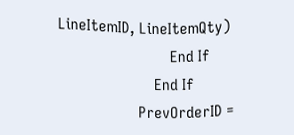LineItemID, LineItemQty)
                            End If
                        End If
                    PrevOrderID =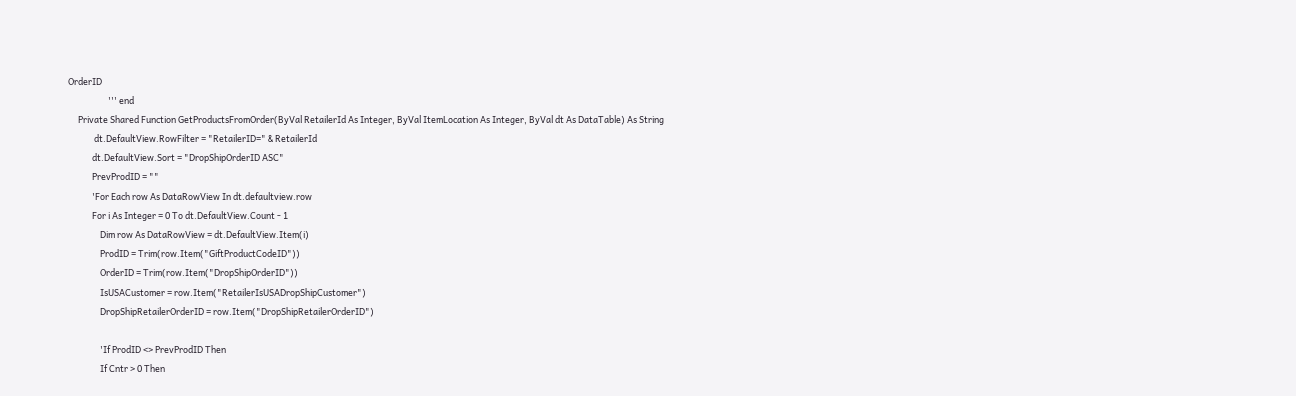OrderID
                    ''' end
     Private Shared Function GetProductsFromOrder(ByVal RetailerId As Integer, ByVal ItemLocation As Integer, ByVal dt As DataTable) As String
             dt.DefaultView.RowFilter = "RetailerID=" & RetailerId
            dt.DefaultView.Sort = "DropShipOrderID ASC"
            PrevProdID = ""
            'For Each row As DataRowView In dt.defaultview.row
            For i As Integer = 0 To dt.DefaultView.Count - 1
                Dim row As DataRowView = dt.DefaultView.Item(i)
                ProdID = Trim(row.Item("GiftProductCodeID"))
                OrderID = Trim(row.Item("DropShipOrderID"))
                IsUSACustomer = row.Item("RetailerIsUSADropShipCustomer")
                DropShipRetailerOrderID = row.Item("DropShipRetailerOrderID")

                'If ProdID <> PrevProdID Then
                If Cntr > 0 Then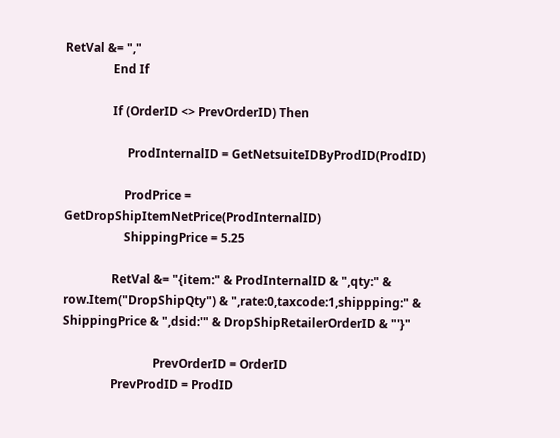RetVal &= ","
                End If

                If (OrderID <> PrevOrderID) Then

                     ProdInternalID = GetNetsuiteIDByProdID(ProdID)

                    ProdPrice = GetDropShipItemNetPrice(ProdInternalID)
                    ShippingPrice = 5.25

                RetVal &= "{item:" & ProdInternalID & ",qty:" & row.Item("DropShipQty") & ",rate:0,taxcode:1,shippping:" & ShippingPrice & ",dsid:'" & DropShipRetailerOrderID & "'}"

                              PrevOrderID = OrderID
                PrevProdID = ProdID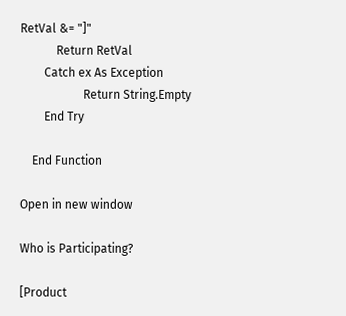RetVal &= "]"
            Return RetVal
        Catch ex As Exception
                     Return String.Empty
        End Try

    End Function

Open in new window

Who is Participating?

[Product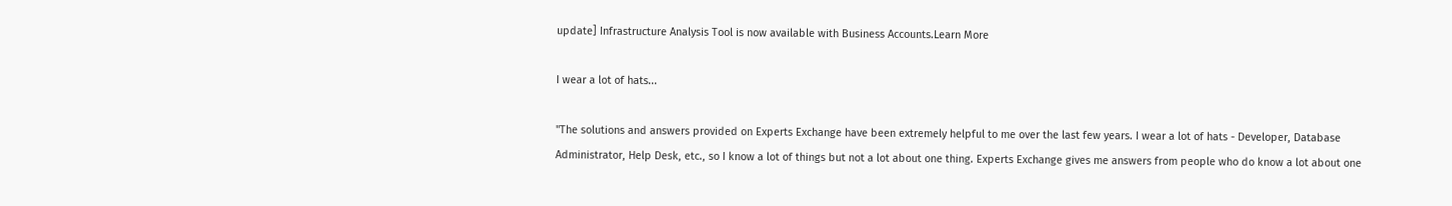update] Infrastructure Analysis Tool is now available with Business Accounts.Learn More

I wear a lot of hats...

"The solutions and answers provided on Experts Exchange have been extremely helpful to me over the last few years. I wear a lot of hats - Developer, Database Administrator, Help Desk, etc., so I know a lot of things but not a lot about one thing. Experts Exchange gives me answers from people who do know a lot about one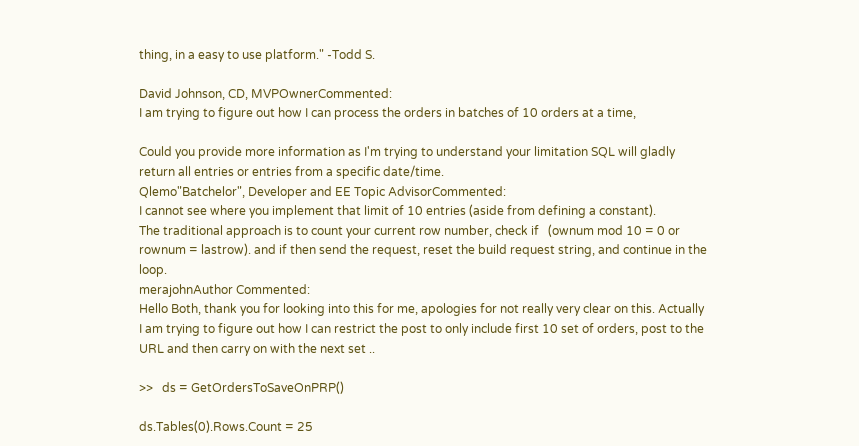thing, in a easy to use platform." -Todd S.

David Johnson, CD, MVPOwnerCommented:
I am trying to figure out how I can process the orders in batches of 10 orders at a time,

Could you provide more information as I'm trying to understand your limitation SQL will gladly return all entries or entries from a specific date/time.
Qlemo"Batchelor", Developer and EE Topic AdvisorCommented:
I cannot see where you implement that limit of 10 entries (aside from defining a constant).
The traditional approach is to count your current row number, check if   (ownum mod 10 = 0 or rownum = lastrow). and if then send the request, reset the build request string, and continue in the loop.
merajohnAuthor Commented:
Hello Both, thank you for looking into this for me, apologies for not really very clear on this. Actually I am trying to figure out how I can restrict the post to only include first 10 set of orders, post to the URL and then carry on with the next set ..

>>   ds = GetOrdersToSaveOnPRP()

ds.Tables(0).Rows.Count = 25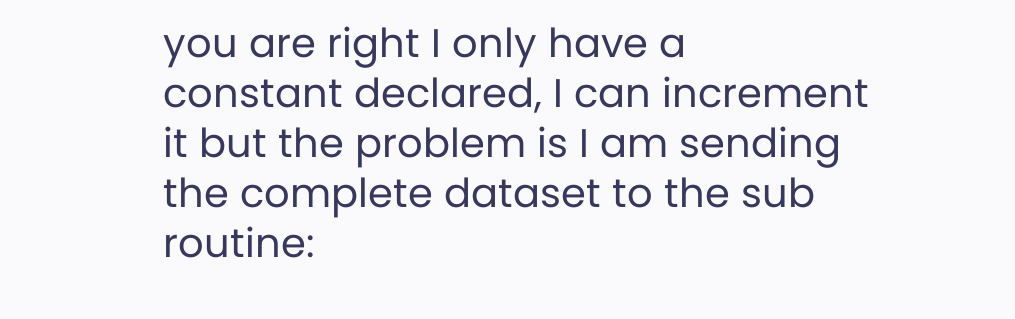you are right I only have a constant declared, I can increment it but the problem is I am sending the complete dataset to the sub routine: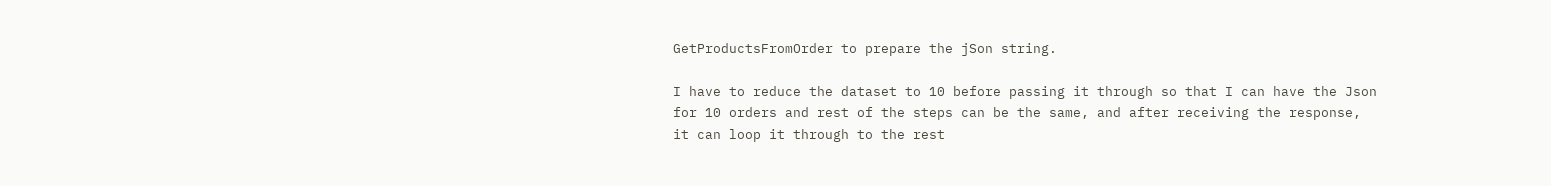GetProductsFromOrder to prepare the jSon string.

I have to reduce the dataset to 10 before passing it through so that I can have the Json for 10 orders and rest of the steps can be the same, and after receiving the response, it can loop it through to the rest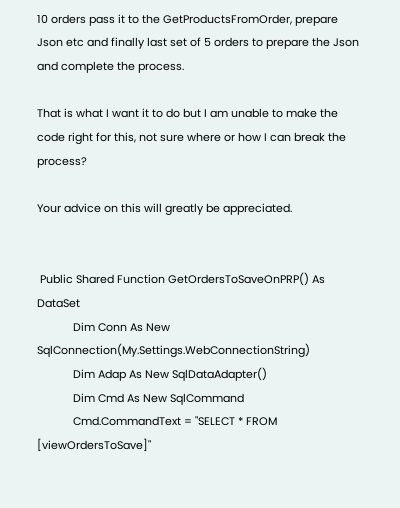10 orders pass it to the GetProductsFromOrder, prepare Json etc and finally last set of 5 orders to prepare the Json and complete the process.

That is what I want it to do but I am unable to make the code right for this, not sure where or how I can break the process?

Your advice on this will greatly be appreciated.


 Public Shared Function GetOrdersToSaveOnPRP() As DataSet
            Dim Conn As New SqlConnection(My.Settings.WebConnectionString)
            Dim Adap As New SqlDataAdapter()
            Dim Cmd As New SqlCommand
            Cmd.CommandText = "SELECT * FROM [viewOrdersToSave]"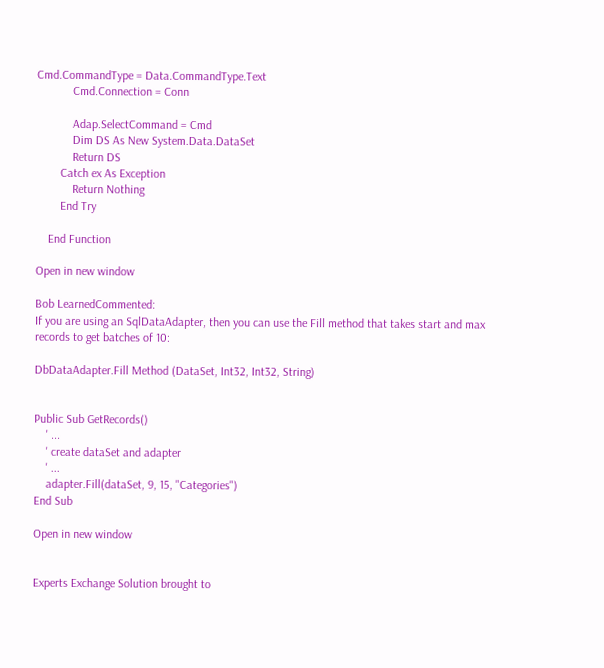Cmd.CommandType = Data.CommandType.Text
            Cmd.Connection = Conn

            Adap.SelectCommand = Cmd
            Dim DS As New System.Data.DataSet
            Return DS
        Catch ex As Exception
            Return Nothing
        End Try

    End Function

Open in new window

Bob LearnedCommented:
If you are using an SqlDataAdapter, then you can use the Fill method that takes start and max records to get batches of 10:

DbDataAdapter.Fill Method (DataSet, Int32, Int32, String)


Public Sub GetRecords()
    ' ...
    ' create dataSet and adapter
    ' ...
    adapter.Fill(dataSet, 9, 15, "Categories")
End Sub

Open in new window


Experts Exchange Solution brought to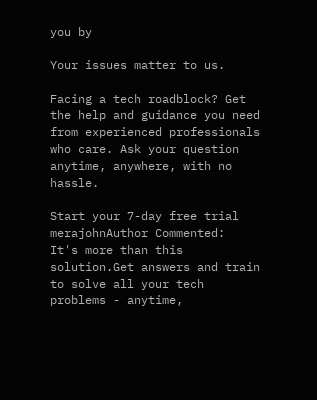you by

Your issues matter to us.

Facing a tech roadblock? Get the help and guidance you need from experienced professionals who care. Ask your question anytime, anywhere, with no hassle.

Start your 7-day free trial
merajohnAuthor Commented:
It's more than this solution.Get answers and train to solve all your tech problems - anytime,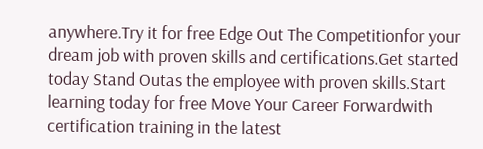anywhere.Try it for free Edge Out The Competitionfor your dream job with proven skills and certifications.Get started today Stand Outas the employee with proven skills.Start learning today for free Move Your Career Forwardwith certification training in the latest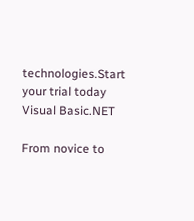technologies.Start your trial today
Visual Basic.NET

From novice to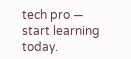tech pro — start learning today.